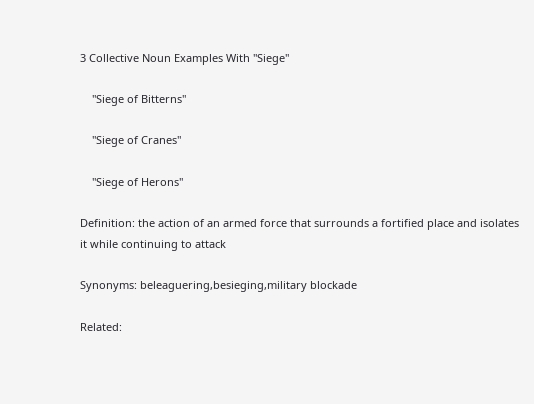3 Collective Noun Examples With "Siege"

    "Siege of Bitterns"

    "Siege of Cranes"

    "Siege of Herons"

Definition: the action of an armed force that surrounds a fortified place and isolates it while continuing to attack

Synonyms: beleaguering,besieging,military blockade

Related: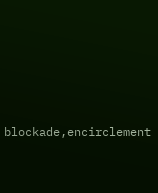blockade,encirclement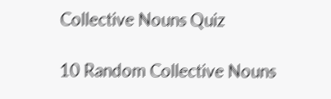Collective Nouns Quiz

10 Random Collective Nouns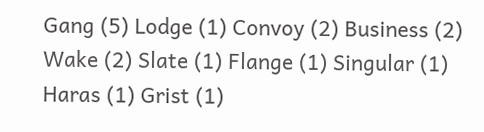Gang (5) Lodge (1) Convoy (2) Business (2) Wake (2) Slate (1) Flange (1) Singular (1) Haras (1) Grist (1)